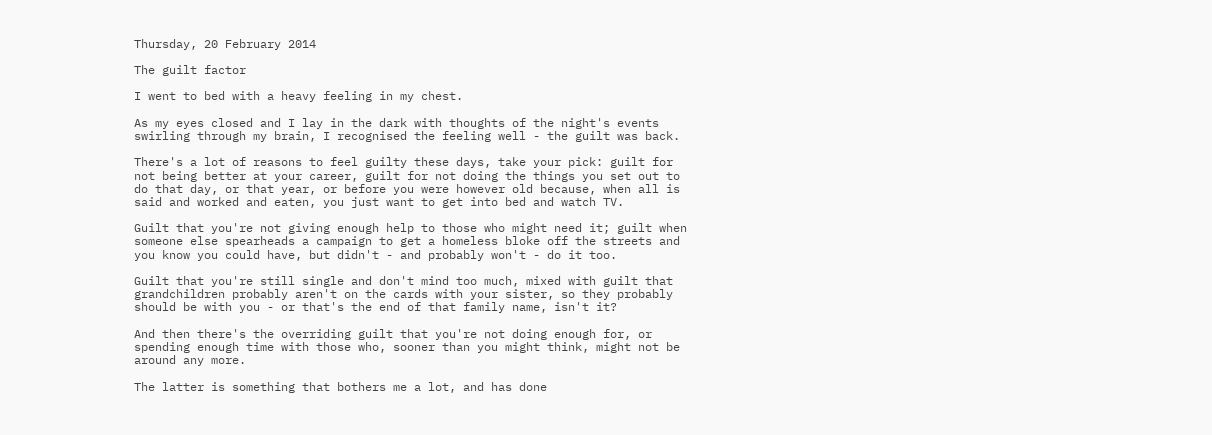Thursday, 20 February 2014

The guilt factor

I went to bed with a heavy feeling in my chest.

As my eyes closed and I lay in the dark with thoughts of the night's events swirling through my brain, I recognised the feeling well - the guilt was back.

There's a lot of reasons to feel guilty these days, take your pick: guilt for not being better at your career, guilt for not doing the things you set out to do that day, or that year, or before you were however old because, when all is said and worked and eaten, you just want to get into bed and watch TV.

Guilt that you're not giving enough help to those who might need it; guilt when someone else spearheads a campaign to get a homeless bloke off the streets and you know you could have, but didn't - and probably won't - do it too.

Guilt that you're still single and don't mind too much, mixed with guilt that grandchildren probably aren't on the cards with your sister, so they probably should be with you - or that's the end of that family name, isn't it?

And then there's the overriding guilt that you're not doing enough for, or spending enough time with those who, sooner than you might think, might not be around any more.

The latter is something that bothers me a lot, and has done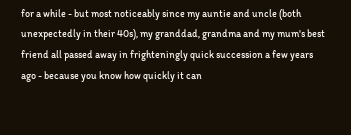for a while - but most noticeably since my auntie and uncle (both unexpectedly in their 40s), my granddad, grandma and my mum's best friend all passed away in frighteningly quick succession a few years ago - because you know how quickly it can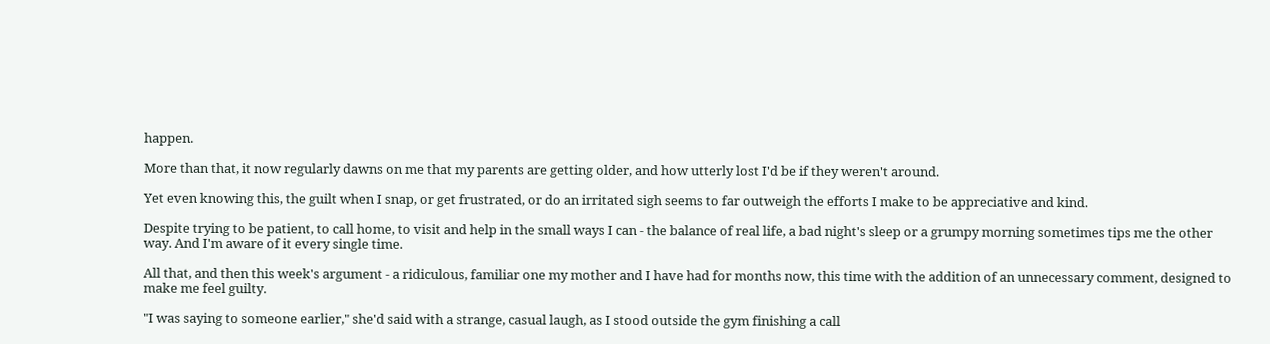happen.

More than that, it now regularly dawns on me that my parents are getting older, and how utterly lost I'd be if they weren't around.

Yet even knowing this, the guilt when I snap, or get frustrated, or do an irritated sigh seems to far outweigh the efforts I make to be appreciative and kind.

Despite trying to be patient, to call home, to visit and help in the small ways I can - the balance of real life, a bad night's sleep or a grumpy morning sometimes tips me the other way. And I'm aware of it every single time.

All that, and then this week's argument - a ridiculous, familiar one my mother and I have had for months now, this time with the addition of an unnecessary comment, designed to make me feel guilty.

"I was saying to someone earlier," she'd said with a strange, casual laugh, as I stood outside the gym finishing a call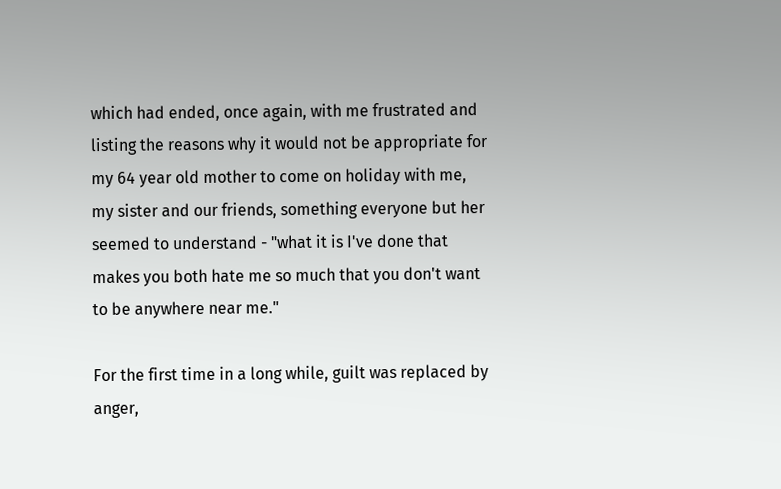which had ended, once again, with me frustrated and listing the reasons why it would not be appropriate for my 64 year old mother to come on holiday with me, my sister and our friends, something everyone but her seemed to understand - "what it is I've done that makes you both hate me so much that you don't want to be anywhere near me."

For the first time in a long while, guilt was replaced by anger,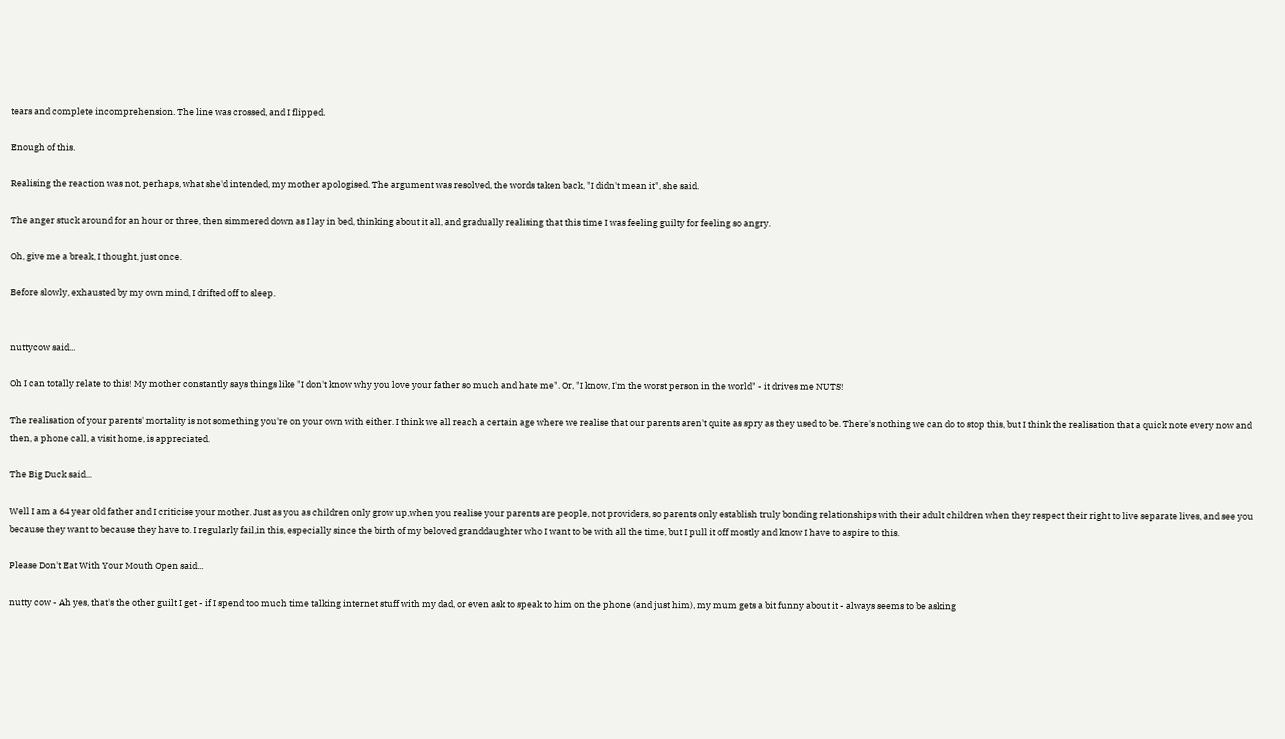tears and complete incomprehension. The line was crossed, and I flipped.

Enough of this.

Realising the reaction was not, perhaps, what she'd intended, my mother apologised. The argument was resolved, the words taken back, "I didn't mean it", she said.

The anger stuck around for an hour or three, then simmered down as I lay in bed, thinking about it all, and gradually realising that this time I was feeling guilty for feeling so angry.

Oh, give me a break, I thought, just once.

Before slowly, exhausted by my own mind, I drifted off to sleep.


nuttycow said...

Oh I can totally relate to this! My mother constantly says things like "I don't know why you love your father so much and hate me". Or, "I know, I'm the worst person in the world" - it drives me NUTS!

The realisation of your parents' mortality is not something you're on your own with either. I think we all reach a certain age where we realise that our parents aren't quite as spry as they used to be. There's nothing we can do to stop this, but I think the realisation that a quick note every now and then, a phone call, a visit home, is appreciated.

The Big Duck said...

Well I am a 64 year old father and I criticise your mother. Just as you as children only grow up,when you realise your parents are people, not providers, so parents only establish truly bonding relationships with their adult children when they respect their right to live separate lives, and see you because they want to because they have to. I regularly fail,in this, especially since the birth of my beloved granddaughter who I want to be with all the time, but I pull it off mostly and know I have to aspire to this.

Please Don't Eat With Your Mouth Open said...

nutty cow - Ah yes, that's the other guilt I get - if I spend too much time talking internet stuff with my dad, or even ask to speak to him on the phone (and just him), my mum gets a bit funny about it - always seems to be asking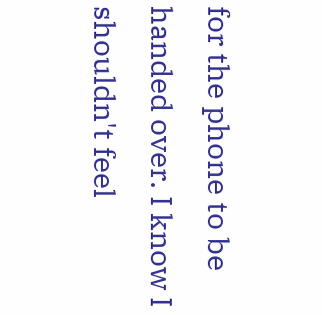for the phone to be handed over. I know I shouldn't feel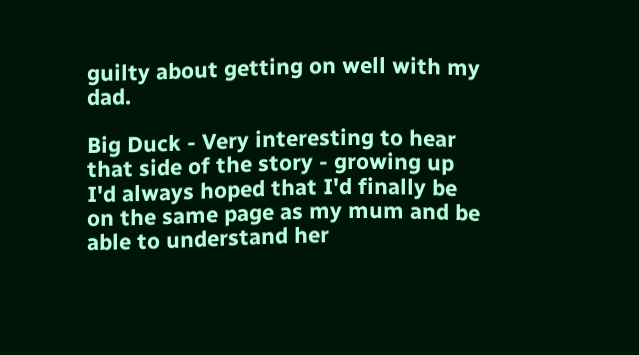guilty about getting on well with my dad.

Big Duck - Very interesting to hear that side of the story - growing up I'd always hoped that I'd finally be on the same page as my mum and be able to understand her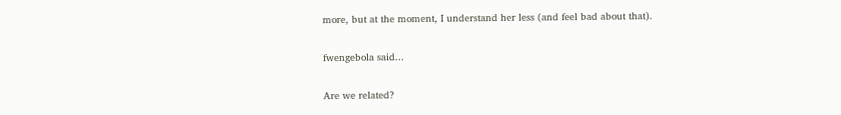more, but at the moment, I understand her less (and feel bad about that).

fwengebola said...

Are we related?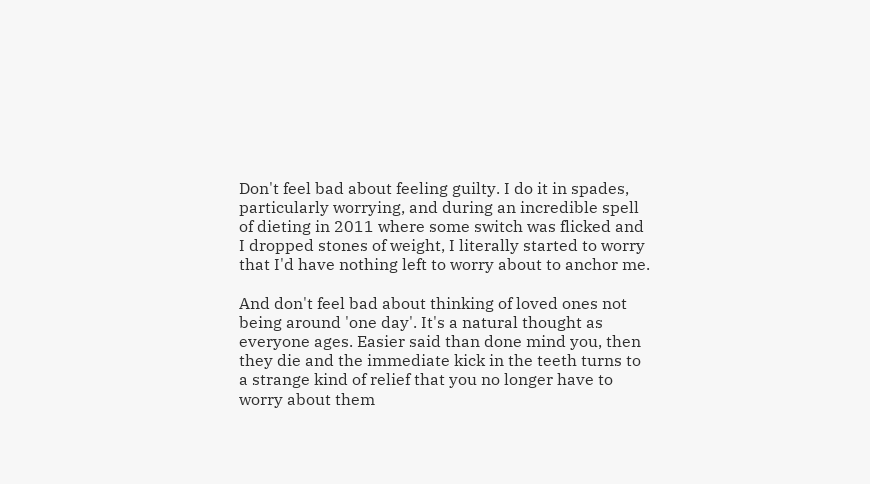Don't feel bad about feeling guilty. I do it in spades, particularly worrying, and during an incredible spell of dieting in 2011 where some switch was flicked and I dropped stones of weight, I literally started to worry that I'd have nothing left to worry about to anchor me.

And don't feel bad about thinking of loved ones not being around 'one day'. It's a natural thought as everyone ages. Easier said than done mind you, then they die and the immediate kick in the teeth turns to a strange kind of relief that you no longer have to worry about them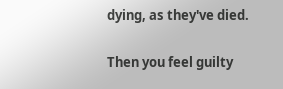dying, as they've died.

Then you feel guilty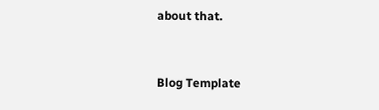about that.


Blog Template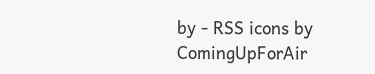by - RSS icons by ComingUpForAir